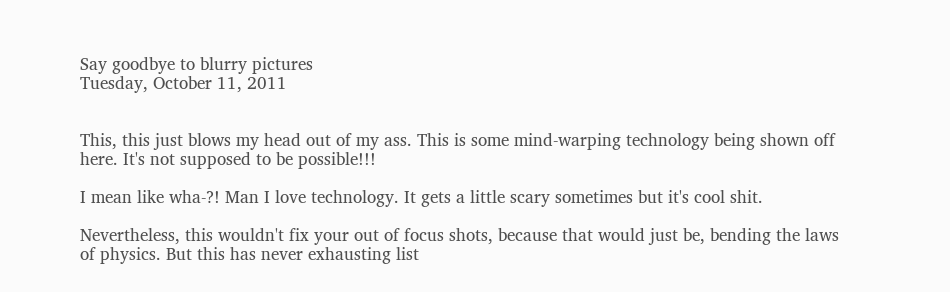Say goodbye to blurry pictures
Tuesday, October 11, 2011


This, this just blows my head out of my ass. This is some mind-warping technology being shown off here. It's not supposed to be possible!!!

I mean like wha-?! Man I love technology. It gets a little scary sometimes but it's cool shit.

Nevertheless, this wouldn't fix your out of focus shots, because that would just be, bending the laws of physics. But this has never exhausting list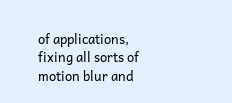of applications, fixing all sorts of motion blur and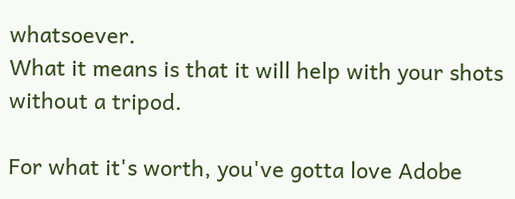whatsoever.
What it means is that it will help with your shots without a tripod.

For what it's worth, you've gotta love Adobe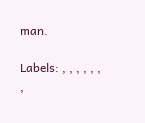man.

Labels: , , , , , , ,